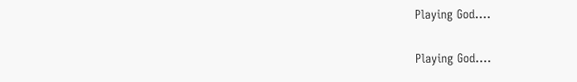Playing God….

Playing God....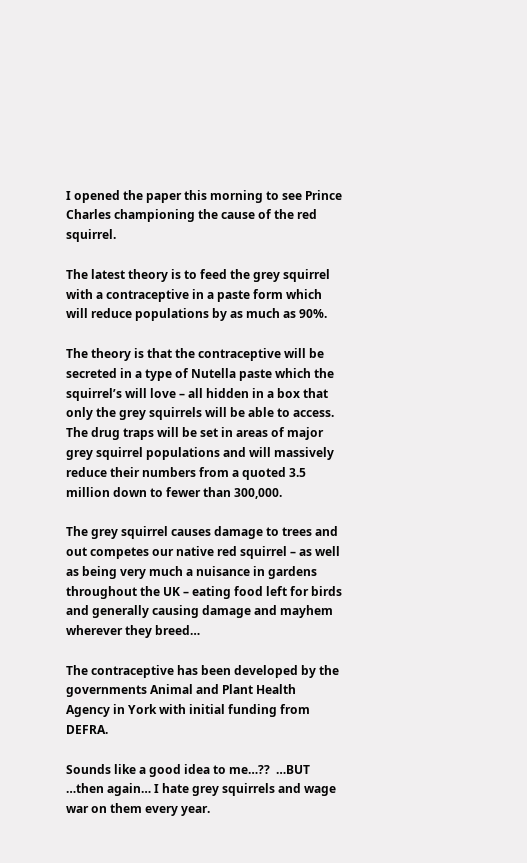I opened the paper this morning to see Prince Charles championing the cause of the red squirrel.

The latest theory is to feed the grey squirrel with a contraceptive in a paste form which will reduce populations by as much as 90%.

The theory is that the contraceptive will be secreted in a type of Nutella paste which the squirrel’s will love – all hidden in a box that only the grey squirrels will be able to access. The drug traps will be set in areas of major grey squirrel populations and will massively reduce their numbers from a quoted 3.5 million down to fewer than 300,000.

The grey squirrel causes damage to trees and out competes our native red squirrel – as well as being very much a nuisance in gardens throughout the UK – eating food left for birds and generally causing damage and mayhem wherever they breed…

The contraceptive has been developed by the governments Animal and Plant Health Agency in York with initial funding from DEFRA.

Sounds like a good idea to me…??  …BUT …then again… I hate grey squirrels and wage war on them every year.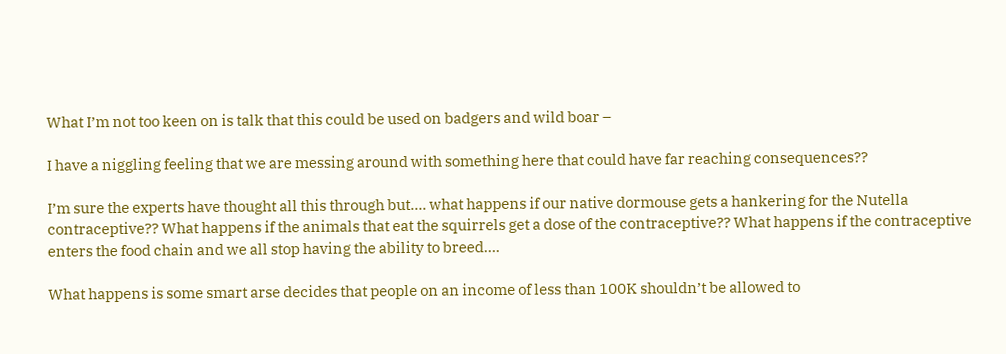What I’m not too keen on is talk that this could be used on badgers and wild boar –

I have a niggling feeling that we are messing around with something here that could have far reaching consequences??

I’m sure the experts have thought all this through but…. what happens if our native dormouse gets a hankering for the Nutella contraceptive?? What happens if the animals that eat the squirrels get a dose of the contraceptive?? What happens if the contraceptive enters the food chain and we all stop having the ability to breed….

What happens is some smart arse decides that people on an income of less than 100K shouldn’t be allowed to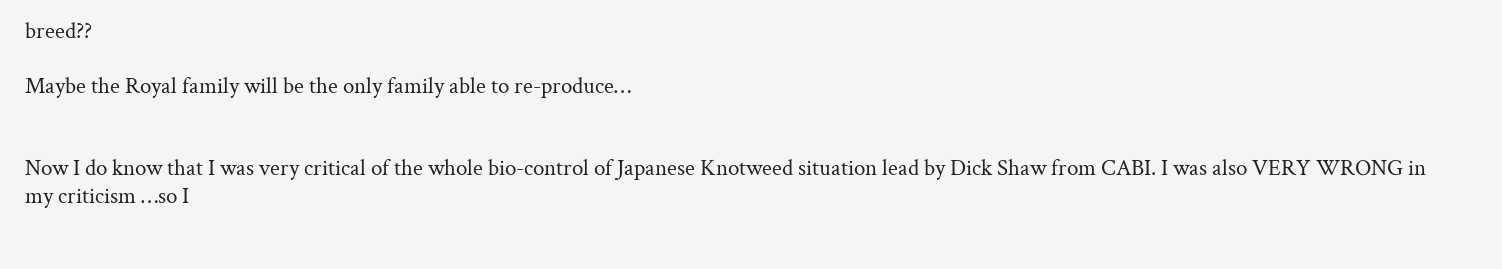breed??

Maybe the Royal family will be the only family able to re-produce…


Now I do know that I was very critical of the whole bio-control of Japanese Knotweed situation lead by Dick Shaw from CABI. I was also VERY WRONG in my criticism …so I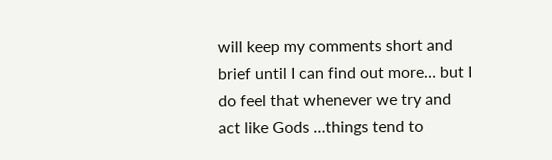will keep my comments short and brief until I can find out more… but I do feel that whenever we try and act like Gods …things tend to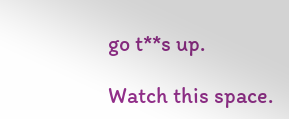go t**s up.

Watch this space.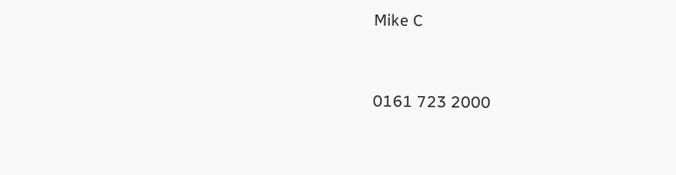Mike C


0161 723 2000